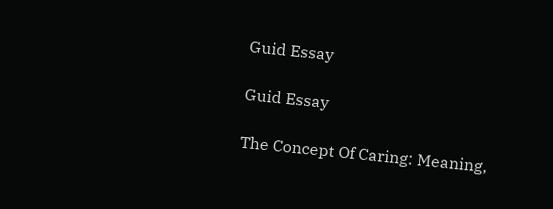Guid Essay

Guid Essay

The Concept Of Caring: Meaning,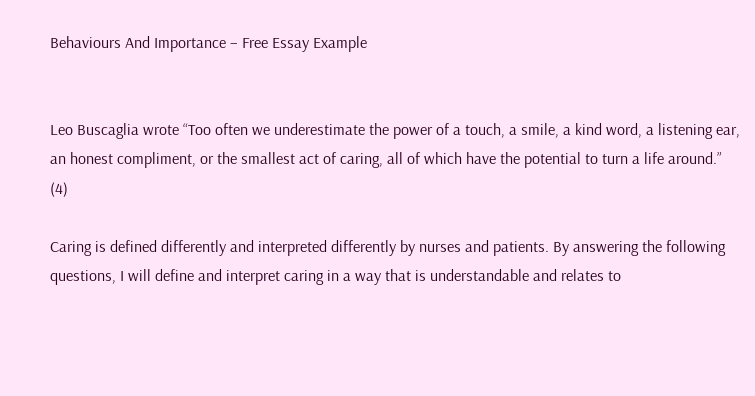Behaviours And Importance – Free Essay Example


Leo Buscaglia wrote “Too often we underestimate the power of a touch, a smile, a kind word, a listening ear, an honest compliment, or the smallest act of caring, all of which have the potential to turn a life around.” (4)

Caring is defined differently and interpreted differently by nurses and patients. By answering the following questions, I will define and interpret caring in a way that is understandable and relates to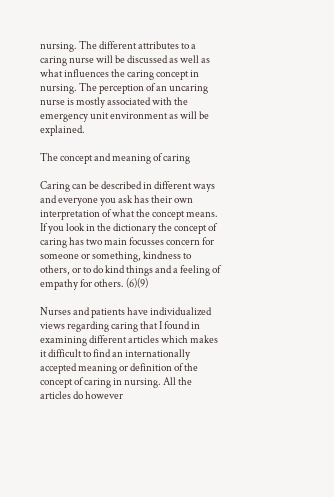nursing. The different attributes to a caring nurse will be discussed as well as what influences the caring concept in nursing. The perception of an uncaring nurse is mostly associated with the emergency unit environment as will be explained.

The concept and meaning of caring

Caring can be described in different ways and everyone you ask has their own interpretation of what the concept means. If you look in the dictionary the concept of caring has two main focusses concern for someone or something, kindness to others, or to do kind things and a feeling of empathy for others. (6)(9)

Nurses and patients have individualized views regarding caring that I found in examining different articles which makes it difficult to find an internationally accepted meaning or definition of the concept of caring in nursing. All the articles do however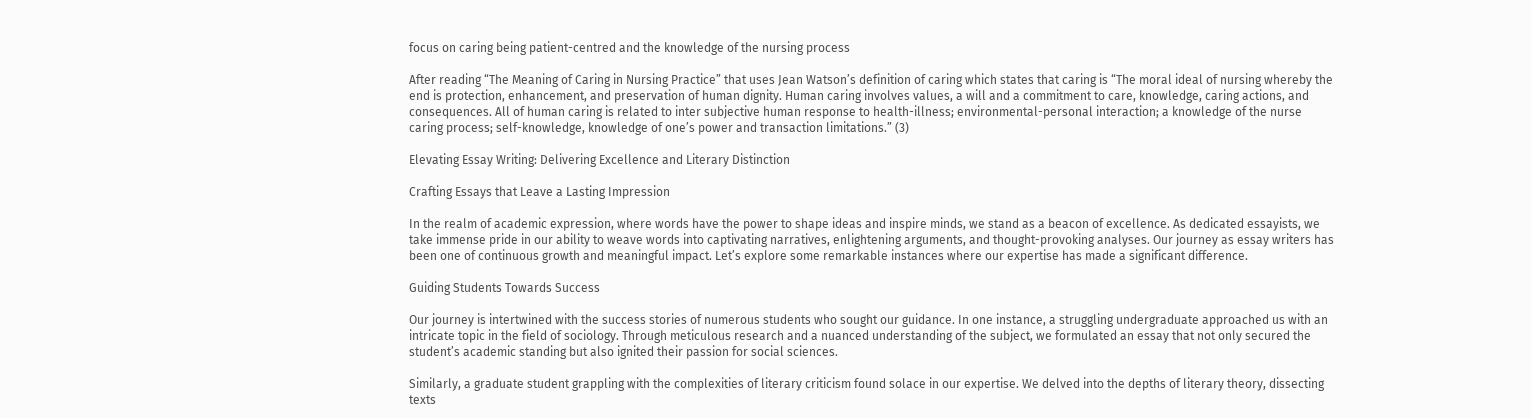focus on caring being patient-centred and the knowledge of the nursing process

After reading “The Meaning of Caring in Nursing Practice” that uses Jean Watson’s definition of caring which states that caring is “The moral ideal of nursing whereby the end is protection, enhancement, and preservation of human dignity. Human caring involves values, a will and a commitment to care, knowledge, caring actions, and consequences. All of human caring is related to inter subjective human response to health-illness; environmental-personal interaction; a knowledge of the nurse caring process; self-knowledge, knowledge of one’s power and transaction limitations.” (3)

Elevating Essay Writing: Delivering Excellence and Literary Distinction

Crafting Essays that Leave a Lasting Impression

In the realm of academic expression, where words have the power to shape ideas and inspire minds, we stand as a beacon of excellence. As dedicated essayists, we take immense pride in our ability to weave words into captivating narratives, enlightening arguments, and thought-provoking analyses. Our journey as essay writers has been one of continuous growth and meaningful impact. Let’s explore some remarkable instances where our expertise has made a significant difference.

Guiding Students Towards Success

Our journey is intertwined with the success stories of numerous students who sought our guidance. In one instance, a struggling undergraduate approached us with an intricate topic in the field of sociology. Through meticulous research and a nuanced understanding of the subject, we formulated an essay that not only secured the student’s academic standing but also ignited their passion for social sciences.

Similarly, a graduate student grappling with the complexities of literary criticism found solace in our expertise. We delved into the depths of literary theory, dissecting texts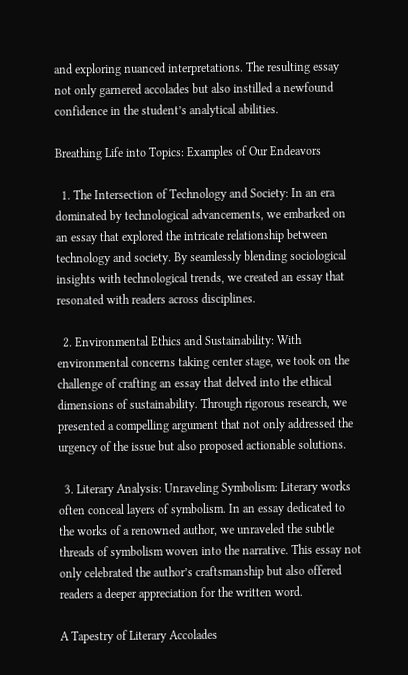and exploring nuanced interpretations. The resulting essay not only garnered accolades but also instilled a newfound confidence in the student’s analytical abilities.

Breathing Life into Topics: Examples of Our Endeavors

  1. The Intersection of Technology and Society: In an era dominated by technological advancements, we embarked on an essay that explored the intricate relationship between technology and society. By seamlessly blending sociological insights with technological trends, we created an essay that resonated with readers across disciplines.

  2. Environmental Ethics and Sustainability: With environmental concerns taking center stage, we took on the challenge of crafting an essay that delved into the ethical dimensions of sustainability. Through rigorous research, we presented a compelling argument that not only addressed the urgency of the issue but also proposed actionable solutions.

  3. Literary Analysis: Unraveling Symbolism: Literary works often conceal layers of symbolism. In an essay dedicated to the works of a renowned author, we unraveled the subtle threads of symbolism woven into the narrative. This essay not only celebrated the author’s craftsmanship but also offered readers a deeper appreciation for the written word.

A Tapestry of Literary Accolades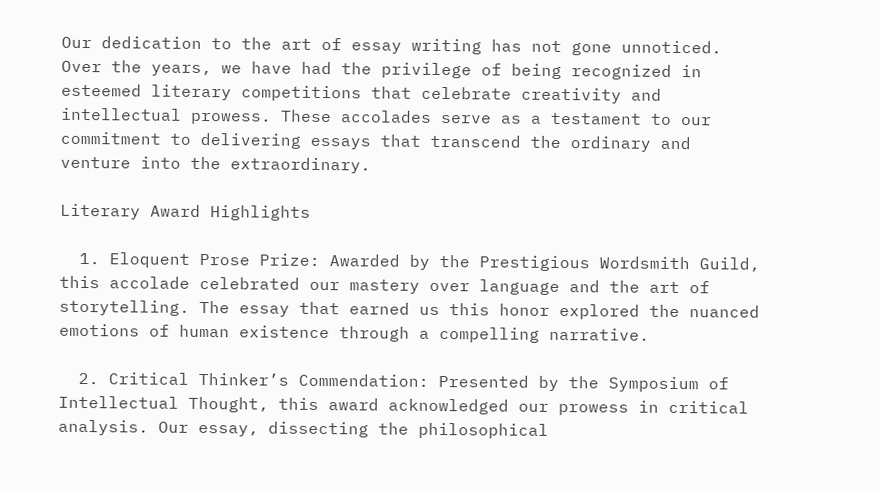Our dedication to the art of essay writing has not gone unnoticed. Over the years, we have had the privilege of being recognized in esteemed literary competitions that celebrate creativity and intellectual prowess. These accolades serve as a testament to our commitment to delivering essays that transcend the ordinary and venture into the extraordinary.

Literary Award Highlights

  1. Eloquent Prose Prize: Awarded by the Prestigious Wordsmith Guild, this accolade celebrated our mastery over language and the art of storytelling. The essay that earned us this honor explored the nuanced emotions of human existence through a compelling narrative.

  2. Critical Thinker’s Commendation: Presented by the Symposium of Intellectual Thought, this award acknowledged our prowess in critical analysis. Our essay, dissecting the philosophical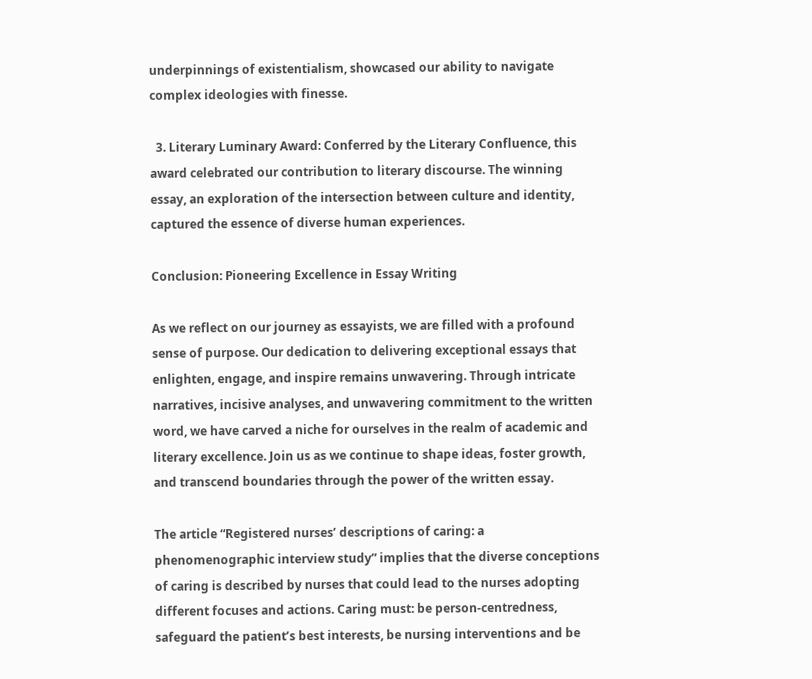underpinnings of existentialism, showcased our ability to navigate complex ideologies with finesse.

  3. Literary Luminary Award: Conferred by the Literary Confluence, this award celebrated our contribution to literary discourse. The winning essay, an exploration of the intersection between culture and identity, captured the essence of diverse human experiences.

Conclusion: Pioneering Excellence in Essay Writing

As we reflect on our journey as essayists, we are filled with a profound sense of purpose. Our dedication to delivering exceptional essays that enlighten, engage, and inspire remains unwavering. Through intricate narratives, incisive analyses, and unwavering commitment to the written word, we have carved a niche for ourselves in the realm of academic and literary excellence. Join us as we continue to shape ideas, foster growth, and transcend boundaries through the power of the written essay.

The article “Registered nurses’ descriptions of caring: a phenomenographic interview study” implies that the diverse conceptions of caring is described by nurses that could lead to the nurses adopting different focuses and actions. Caring must: be person-centredness, safeguard the patient’s best interests, be nursing interventions and be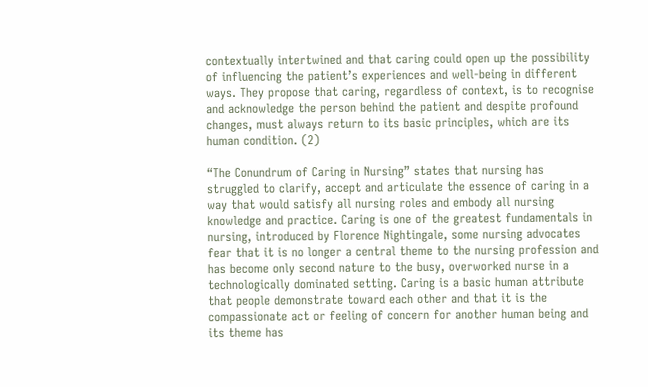contextually intertwined and that caring could open up the possibility of influencing the patient’s experiences and well-being in different ways. They propose that caring, regardless of context, is to recognise and acknowledge the person behind the patient and despite profound changes, must always return to its basic principles, which are its human condition. (2)

“The Conundrum of Caring in Nursing” states that nursing has struggled to clarify, accept and articulate the essence of caring in a way that would satisfy all nursing roles and embody all nursing knowledge and practice. Caring is one of the greatest fundamentals in nursing, introduced by Florence Nightingale, some nursing advocates fear that it is no longer a central theme to the nursing profession and has become only second nature to the busy, overworked nurse in a technologically dominated setting. Caring is a basic human attribute that people demonstrate toward each other and that it is the compassionate act or feeling of concern for another human being and its theme has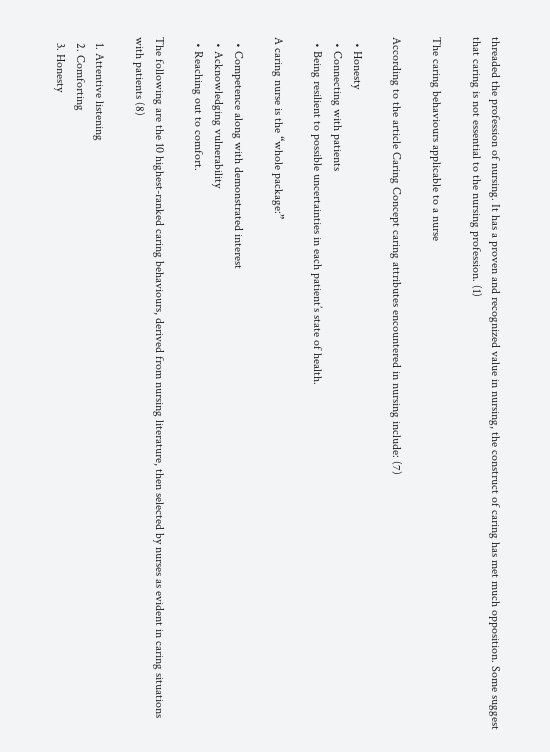threaded the profession of nursing. It has a proven and recognized value in nursing, the construct of caring has met much opposition. Some suggest that caring is not essential to the nursing profession. (1)

The caring behaviours applicable to a nurse

According to the article Caring Concept caring attributes encountered in nursing include: (7)

  • Honesty
  • Connecting with patients
  • Being resilient to possible uncertainties in each patient’s state of health.

A caring nurse is the “whole package:”

  • Competence along with demonstrated interest
  • Acknowledging vulnerability
  • Reaching out to comfort.

The following are the 10 highest-ranked caring behaviours, derived from nursing literature, then selected by nurses as evident in caring situations with patients (8)

  1. Attentive listening
  2. Comforting
  3. Honesty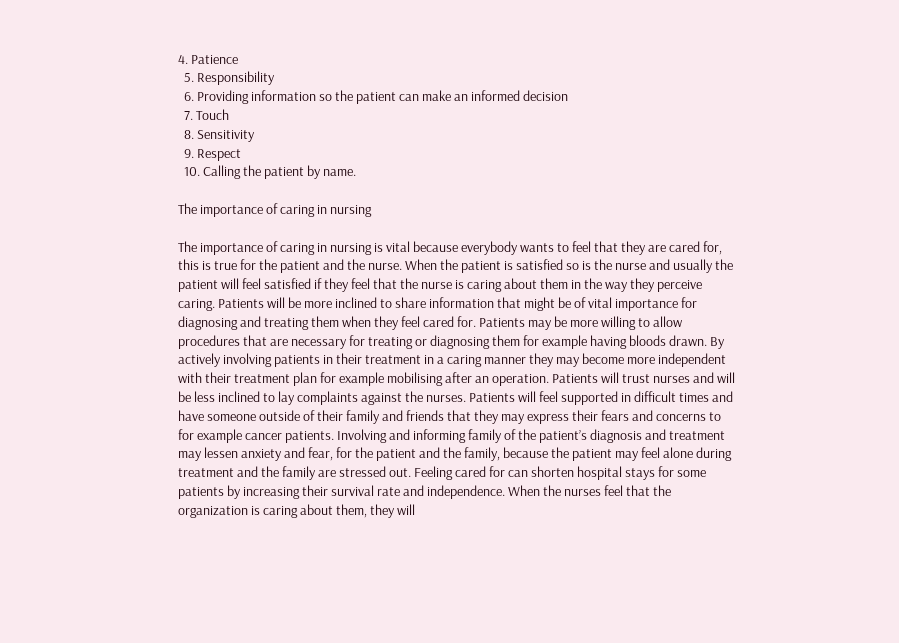4. Patience
  5. Responsibility
  6. Providing information so the patient can make an informed decision
  7. Touch
  8. Sensitivity
  9. Respect
  10. Calling the patient by name.

The importance of caring in nursing

The importance of caring in nursing is vital because everybody wants to feel that they are cared for, this is true for the patient and the nurse. When the patient is satisfied so is the nurse and usually the patient will feel satisfied if they feel that the nurse is caring about them in the way they perceive caring. Patients will be more inclined to share information that might be of vital importance for diagnosing and treating them when they feel cared for. Patients may be more willing to allow procedures that are necessary for treating or diagnosing them for example having bloods drawn. By actively involving patients in their treatment in a caring manner they may become more independent with their treatment plan for example mobilising after an operation. Patients will trust nurses and will be less inclined to lay complaints against the nurses. Patients will feel supported in difficult times and have someone outside of their family and friends that they may express their fears and concerns to for example cancer patients. Involving and informing family of the patient’s diagnosis and treatment may lessen anxiety and fear, for the patient and the family, because the patient may feel alone during treatment and the family are stressed out. Feeling cared for can shorten hospital stays for some patients by increasing their survival rate and independence. When the nurses feel that the organization is caring about them, they will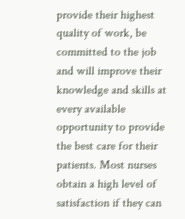provide their highest quality of work, be committed to the job and will improve their knowledge and skills at every available opportunity to provide the best care for their patients. Most nurses obtain a high level of satisfaction if they can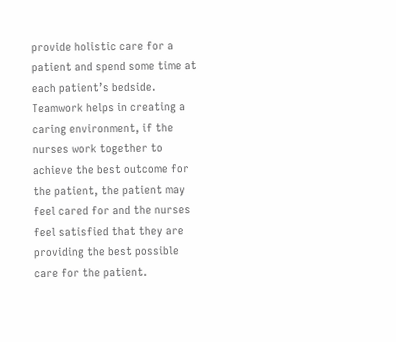provide holistic care for a patient and spend some time at each patient’s bedside. Teamwork helps in creating a caring environment, if the nurses work together to achieve the best outcome for the patient, the patient may feel cared for and the nurses feel satisfied that they are providing the best possible care for the patient.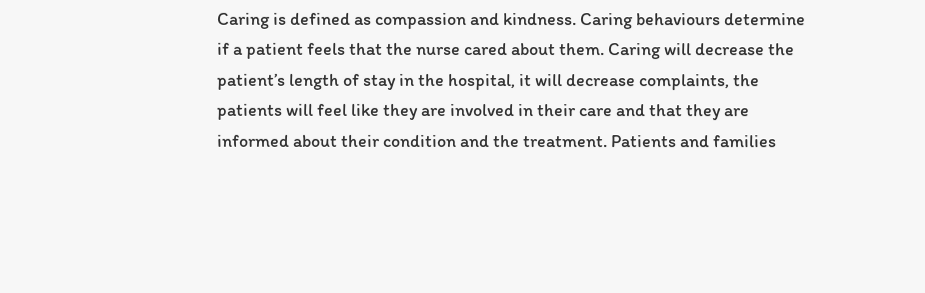Caring is defined as compassion and kindness. Caring behaviours determine if a patient feels that the nurse cared about them. Caring will decrease the patient’s length of stay in the hospital, it will decrease complaints, the patients will feel like they are involved in their care and that they are informed about their condition and the treatment. Patients and families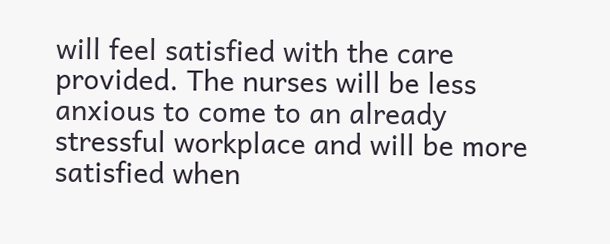will feel satisfied with the care provided. The nurses will be less anxious to come to an already stressful workplace and will be more satisfied when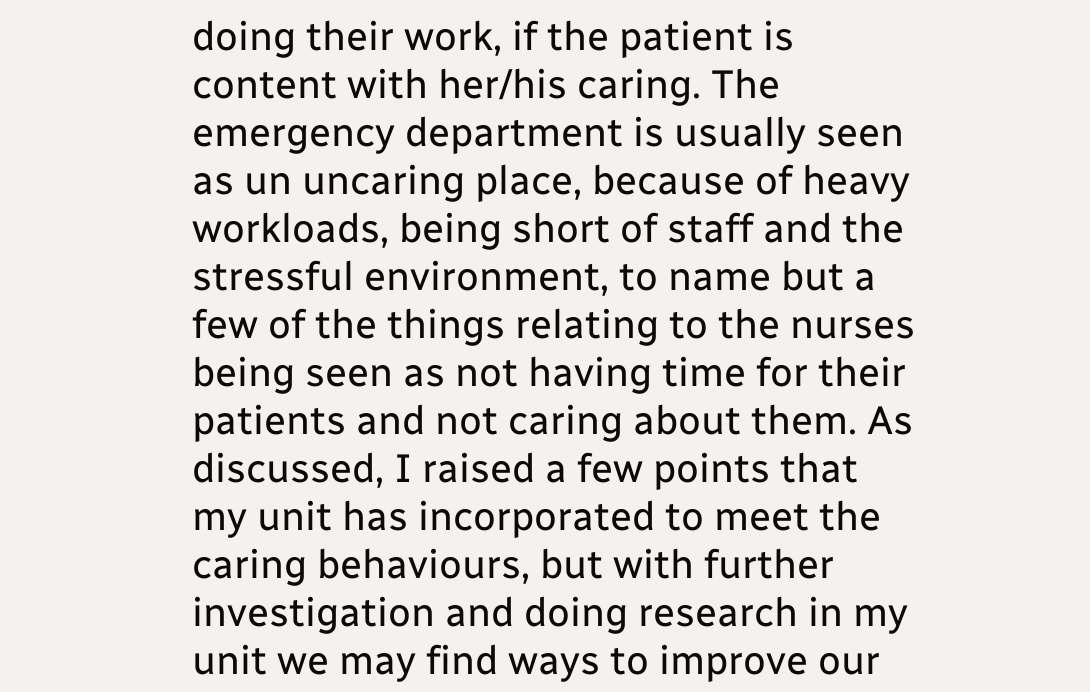doing their work, if the patient is content with her/his caring. The emergency department is usually seen as un uncaring place, because of heavy workloads, being short of staff and the stressful environment, to name but a few of the things relating to the nurses being seen as not having time for their patients and not caring about them. As discussed, I raised a few points that my unit has incorporated to meet the caring behaviours, but with further investigation and doing research in my unit we may find ways to improve our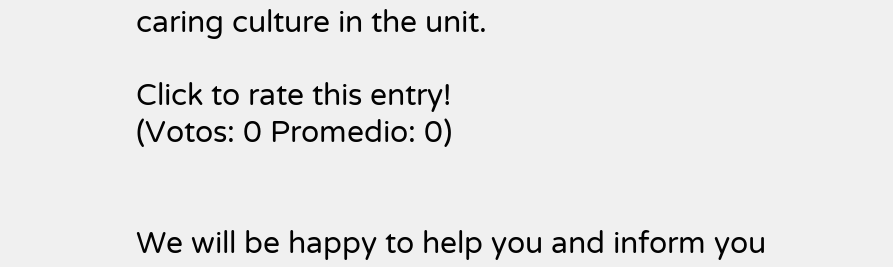caring culture in the unit.

Click to rate this entry!
(Votos: 0 Promedio: 0)


We will be happy to help you and inform you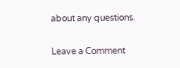about any questions.


Leave a Comment